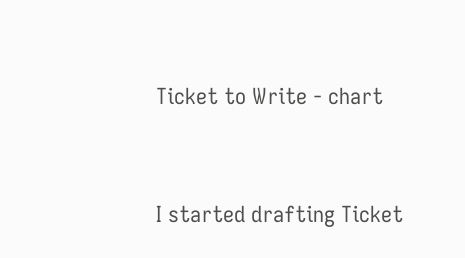Ticket to Write - chart


I started drafting Ticket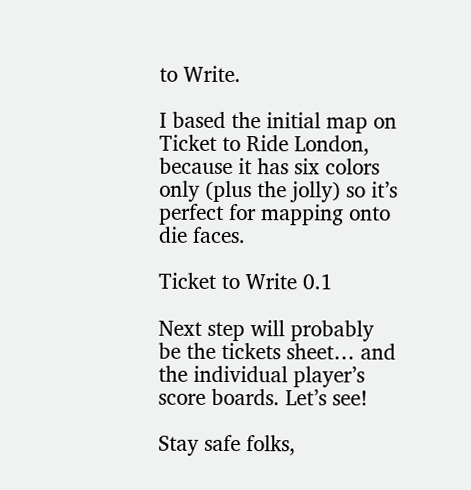to Write.

I based the initial map on Ticket to Ride London, because it has six colors only (plus the jolly) so it’s perfect for mapping onto die faces.

Ticket to Write 0.1

Next step will probably be the tickets sheet… and the individual player’s score boards. Let’s see!

Stay safe folks,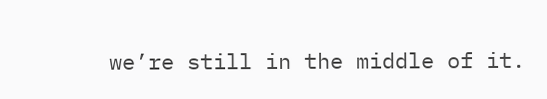we’re still in the middle of it.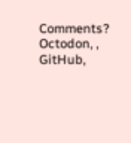Comments? Octodon, , GitHub,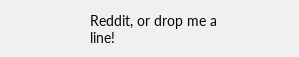Reddit, or drop me a line!